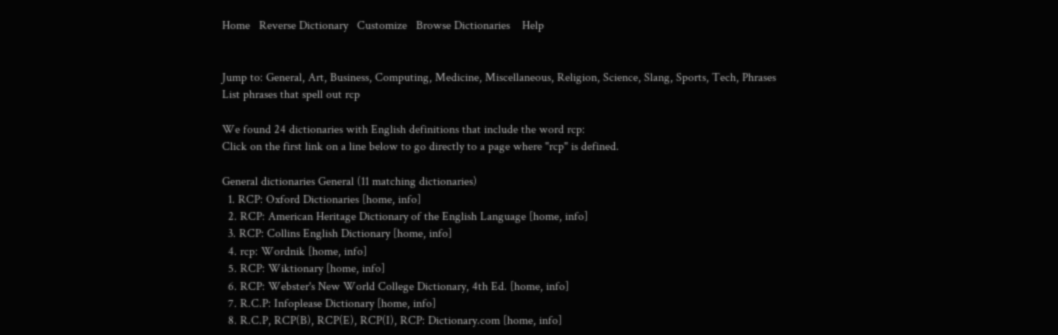Home   Reverse Dictionary   Customize   Browse Dictionaries    Help


Jump to: General, Art, Business, Computing, Medicine, Miscellaneous, Religion, Science, Slang, Sports, Tech, Phrases
List phrases that spell out rcp

We found 24 dictionaries with English definitions that include the word rcp:
Click on the first link on a line below to go directly to a page where "rcp" is defined.

General dictionaries General (11 matching dictionaries)
  1. RCP: Oxford Dictionaries [home, info]
  2. RCP: American Heritage Dictionary of the English Language [home, info]
  3. RCP: Collins English Dictionary [home, info]
  4. rcp: Wordnik [home, info]
  5. RCP: Wiktionary [home, info]
  6. RCP: Webster's New World College Dictionary, 4th Ed. [home, info]
  7. R.C.P: Infoplease Dictionary [home, info]
  8. R.C.P, RCP(B), RCP(E), RCP(I), RCP: Dictionary.com [home, info]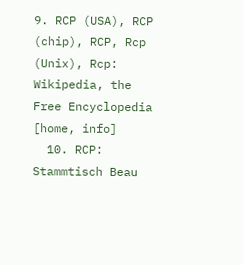9. RCP (USA), RCP (chip), RCP, Rcp (Unix), Rcp: Wikipedia, the Free Encyclopedia [home, info]
  10. RCP: Stammtisch Beau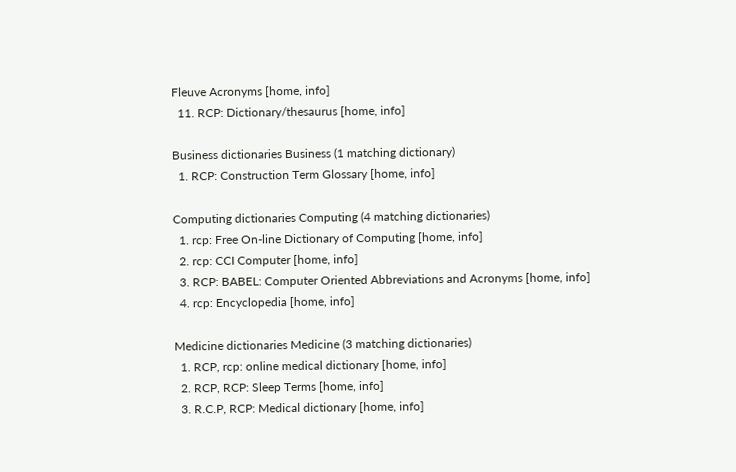Fleuve Acronyms [home, info]
  11. RCP: Dictionary/thesaurus [home, info]

Business dictionaries Business (1 matching dictionary)
  1. RCP: Construction Term Glossary [home, info]

Computing dictionaries Computing (4 matching dictionaries)
  1. rcp: Free On-line Dictionary of Computing [home, info]
  2. rcp: CCI Computer [home, info]
  3. RCP: BABEL: Computer Oriented Abbreviations and Acronyms [home, info]
  4. rcp: Encyclopedia [home, info]

Medicine dictionaries Medicine (3 matching dictionaries)
  1. RCP, rcp: online medical dictionary [home, info]
  2. RCP, RCP: Sleep Terms [home, info]
  3. R.C.P, RCP: Medical dictionary [home, info]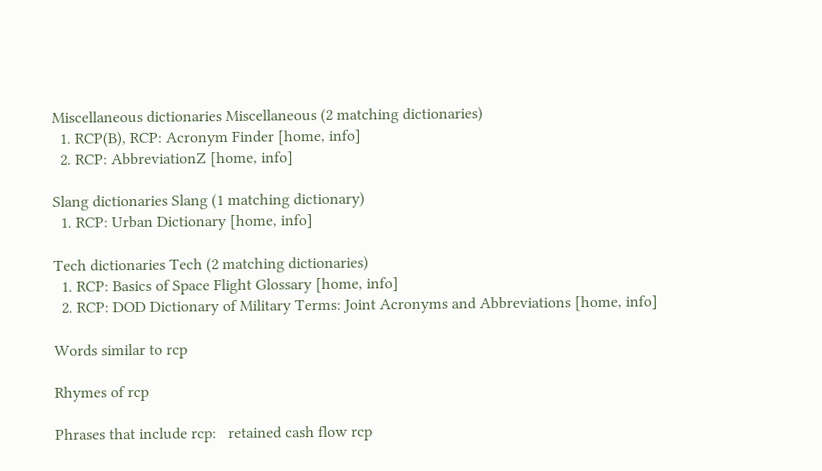Miscellaneous dictionaries Miscellaneous (2 matching dictionaries)
  1. RCP(B), RCP: Acronym Finder [home, info]
  2. RCP: AbbreviationZ [home, info]

Slang dictionaries Slang (1 matching dictionary)
  1. RCP: Urban Dictionary [home, info]

Tech dictionaries Tech (2 matching dictionaries)
  1. RCP: Basics of Space Flight Glossary [home, info]
  2. RCP: DOD Dictionary of Military Terms: Joint Acronyms and Abbreviations [home, info]

Words similar to rcp

Rhymes of rcp

Phrases that include rcp:   retained cash flow rcp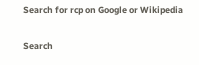Search for rcp on Google or Wikipedia

Search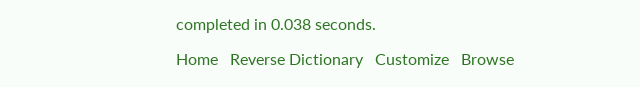completed in 0.038 seconds.

Home   Reverse Dictionary   Customize   Browse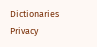Dictionaries    Privacy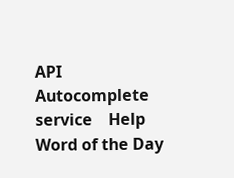API    Autocomplete service    Help    Word of the Day